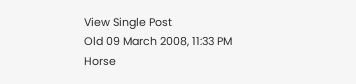View Single Post
Old 09 March 2008, 11:33 PM
Horse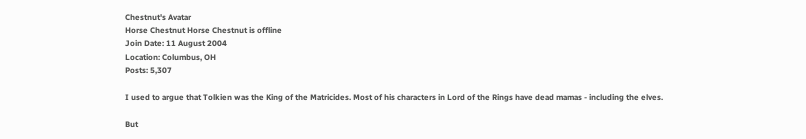Chestnut's Avatar
Horse Chestnut Horse Chestnut is offline
Join Date: 11 August 2004
Location: Columbus, OH
Posts: 5,307

I used to argue that Tolkien was the King of the Matricides. Most of his characters in Lord of the Rings have dead mamas - including the elves.

But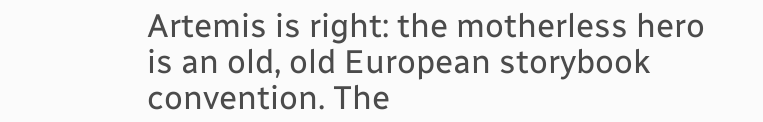Artemis is right: the motherless hero is an old, old European storybook convention. The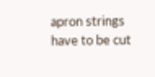apron strings have to be cut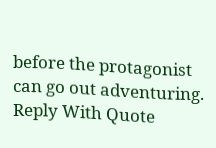before the protagonist can go out adventuring.
Reply With Quote